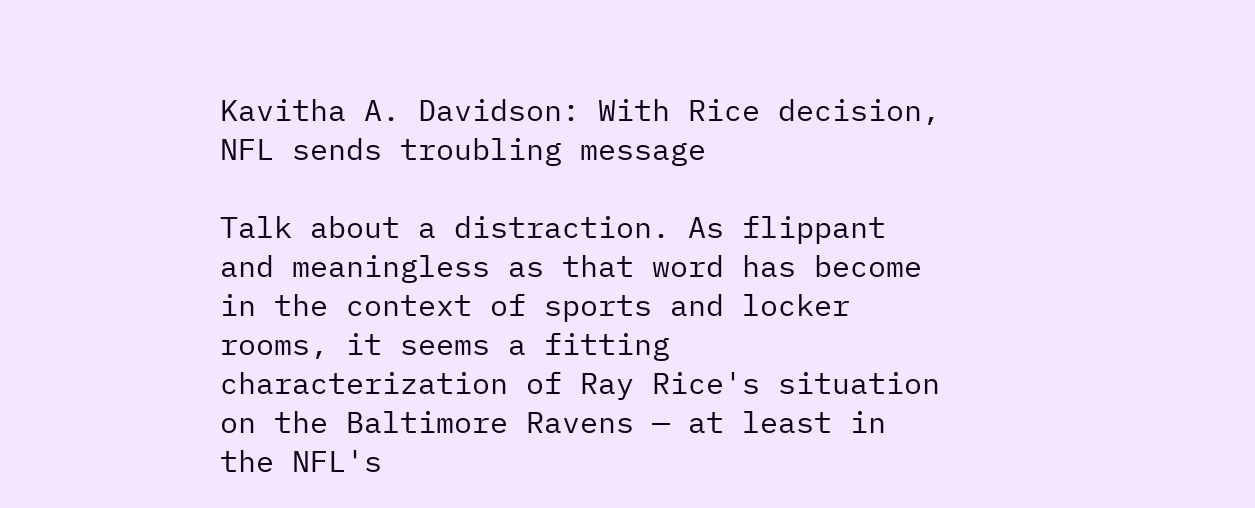Kavitha A. Davidson: With Rice decision, NFL sends troubling message

Talk about a distraction. As flippant and meaningless as that word has become in the context of sports and locker rooms, it seems a fitting characterization of Ray Rice's situation on the Baltimore Ravens — at least in the NFL's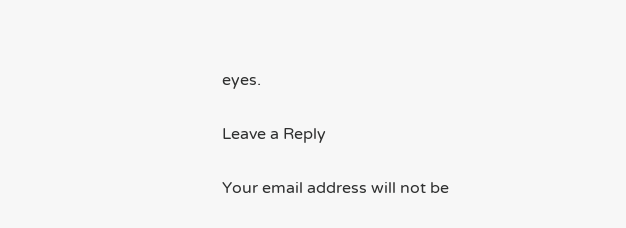eyes.

Leave a Reply

Your email address will not be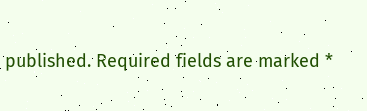published. Required fields are marked *